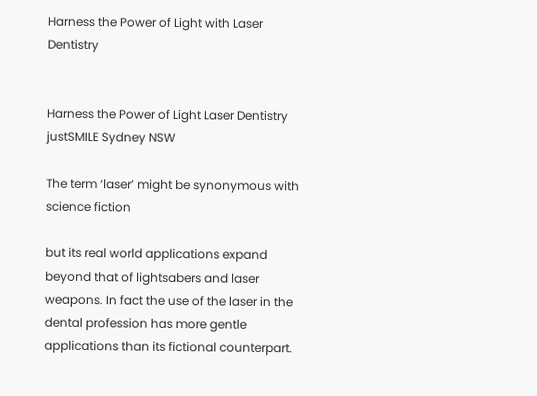Harness the Power of Light with Laser Dentistry


Harness the Power of Light Laser Dentistry justSMILE Sydney NSW

The term ‘laser’ might be synonymous with science fiction

but its real world applications expand beyond that of lightsabers and laser weapons. In fact the use of the laser in the dental profession has more gentle applications than its fictional counterpart.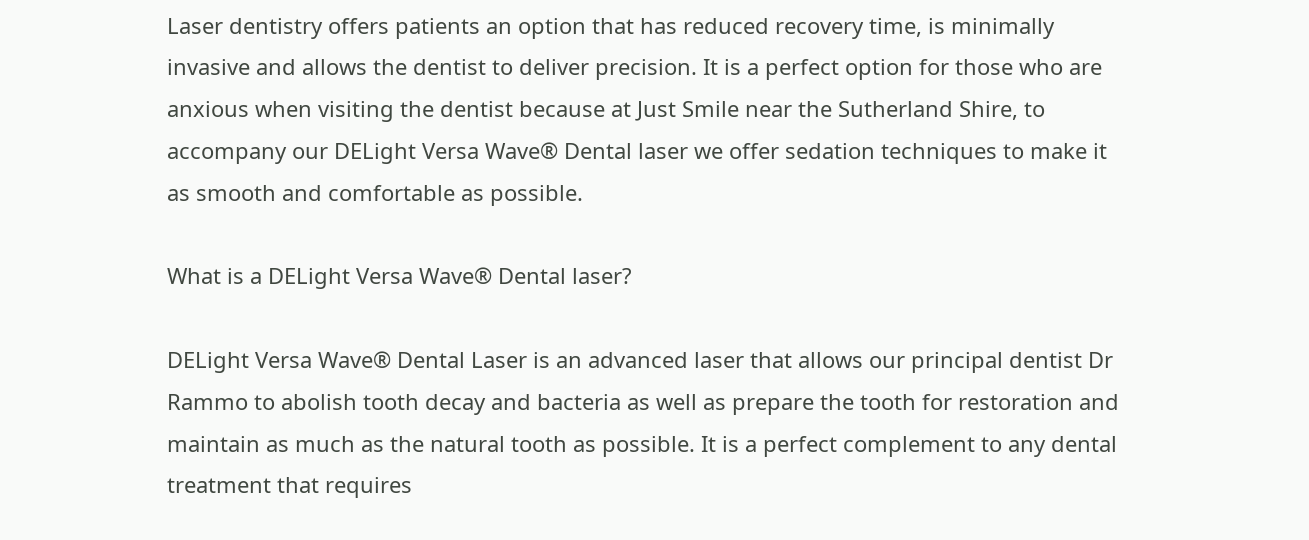Laser dentistry offers patients an option that has reduced recovery time, is minimally invasive and allows the dentist to deliver precision. It is a perfect option for those who are anxious when visiting the dentist because at Just Smile near the Sutherland Shire, to accompany our DELight Versa Wave® Dental laser we offer sedation techniques to make it as smooth and comfortable as possible.

What is a DELight Versa Wave® Dental laser?

DELight Versa Wave® Dental Laser is an advanced laser that allows our principal dentist Dr Rammo to abolish tooth decay and bacteria as well as prepare the tooth for restoration and maintain as much as the natural tooth as possible. It is a perfect complement to any dental treatment that requires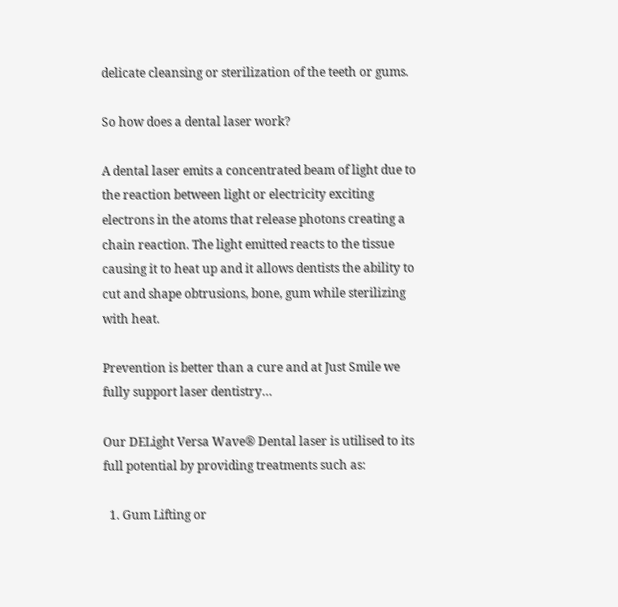delicate cleansing or sterilization of the teeth or gums.

So how does a dental laser work?

A dental laser emits a concentrated beam of light due to the reaction between light or electricity exciting electrons in the atoms that release photons creating a chain reaction. The light emitted reacts to the tissue causing it to heat up and it allows dentists the ability to cut and shape obtrusions, bone, gum while sterilizing with heat.

Prevention is better than a cure and at Just Smile we fully support laser dentistry…

Our DELight Versa Wave® Dental laser is utilised to its full potential by providing treatments such as:

  1. Gum Lifting or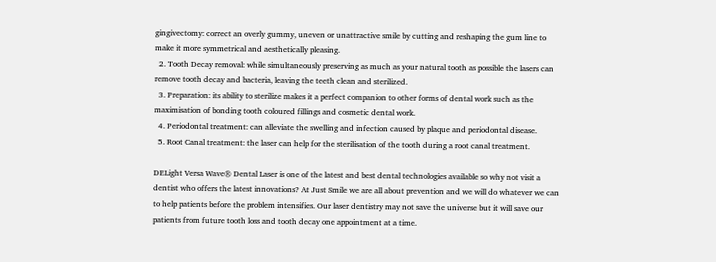gingivectomy: correct an overly gummy, uneven or unattractive smile by cutting and reshaping the gum line to make it more symmetrical and aesthetically pleasing.
  2. Tooth Decay removal: while simultaneously preserving as much as your natural tooth as possible the lasers can remove tooth decay and bacteria, leaving the teeth clean and sterilized.
  3. Preparation: its ability to sterilize makes it a perfect companion to other forms of dental work such as the maximisation of bonding tooth coloured fillings and cosmetic dental work.
  4. Periodontal treatment: can alleviate the swelling and infection caused by plaque and periodontal disease.
  5. Root Canal treatment: the laser can help for the sterilisation of the tooth during a root canal treatment.

DELight Versa Wave® Dental Laser is one of the latest and best dental technologies available so why not visit a dentist who offers the latest innovations? At Just Smile we are all about prevention and we will do whatever we can to help patients before the problem intensifies. Our laser dentistry may not save the universe but it will save our patients from future tooth loss and tooth decay one appointment at a time.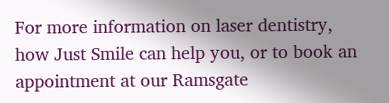For more information on laser dentistry, how Just Smile can help you, or to book an appointment at our Ramsgate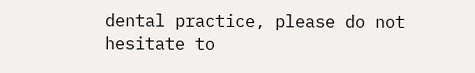dental practice, please do not hesitate to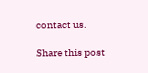contact us.

Share this post